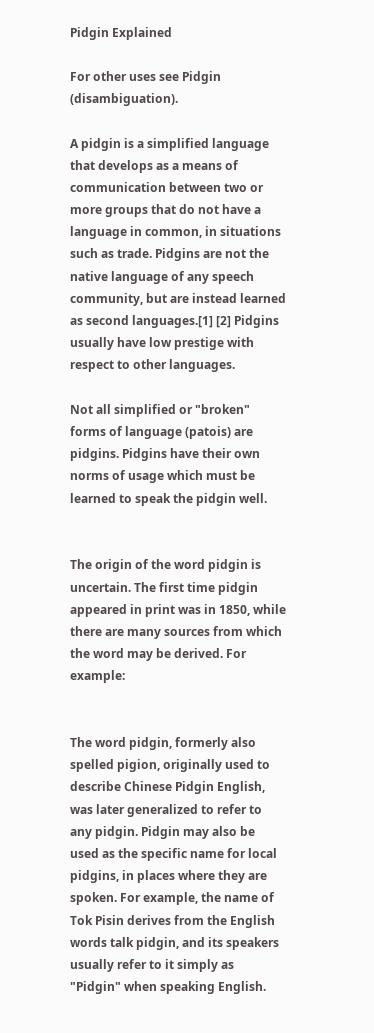Pidgin Explained

For other uses see Pidgin (disambiguation).

A pidgin is a simplified language that develops as a means of communication between two or more groups that do not have a language in common, in situations such as trade. Pidgins are not the native language of any speech community, but are instead learned as second languages.[1] [2] Pidgins usually have low prestige with respect to other languages.

Not all simplified or "broken" forms of language (patois) are pidgins. Pidgins have their own norms of usage which must be learned to speak the pidgin well.


The origin of the word pidgin is uncertain. The first time pidgin appeared in print was in 1850, while there are many sources from which the word may be derived. For example:


The word pidgin, formerly also spelled pigion, originally used to describe Chinese Pidgin English, was later generalized to refer to any pidgin. Pidgin may also be used as the specific name for local pidgins, in places where they are spoken. For example, the name of Tok Pisin derives from the English words talk pidgin, and its speakers usually refer to it simply as "Pidgin" when speaking English.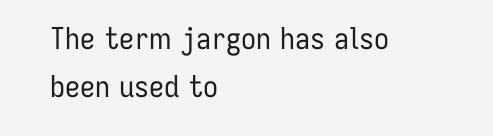The term jargon has also been used to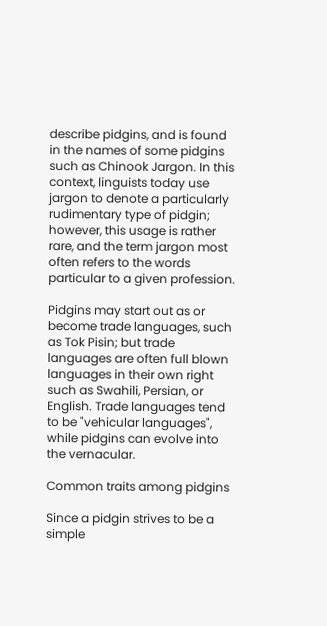describe pidgins, and is found in the names of some pidgins such as Chinook Jargon. In this context, linguists today use jargon to denote a particularly rudimentary type of pidgin; however, this usage is rather rare, and the term jargon most often refers to the words particular to a given profession.

Pidgins may start out as or become trade languages, such as Tok Pisin; but trade languages are often full blown languages in their own right such as Swahili, Persian, or English. Trade languages tend to be "vehicular languages", while pidgins can evolve into the vernacular.

Common traits among pidgins

Since a pidgin strives to be a simple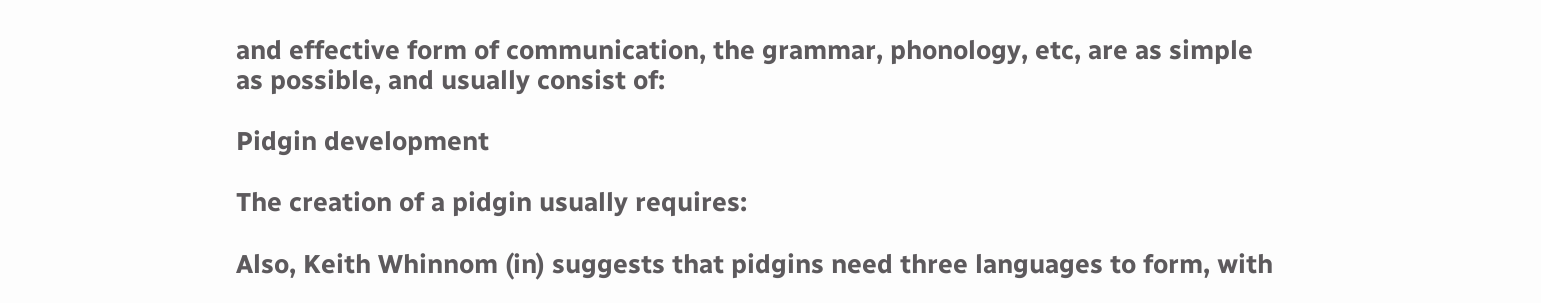and effective form of communication, the grammar, phonology, etc, are as simple as possible, and usually consist of:

Pidgin development

The creation of a pidgin usually requires:

Also, Keith Whinnom (in) suggests that pidgins need three languages to form, with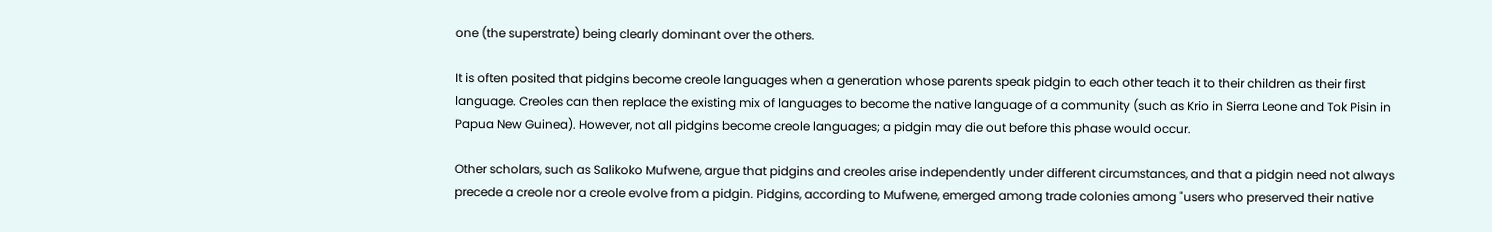one (the superstrate) being clearly dominant over the others.

It is often posited that pidgins become creole languages when a generation whose parents speak pidgin to each other teach it to their children as their first language. Creoles can then replace the existing mix of languages to become the native language of a community (such as Krio in Sierra Leone and Tok Pisin in Papua New Guinea). However, not all pidgins become creole languages; a pidgin may die out before this phase would occur.

Other scholars, such as Salikoko Mufwene, argue that pidgins and creoles arise independently under different circumstances, and that a pidgin need not always precede a creole nor a creole evolve from a pidgin. Pidgins, according to Mufwene, emerged among trade colonies among "users who preserved their native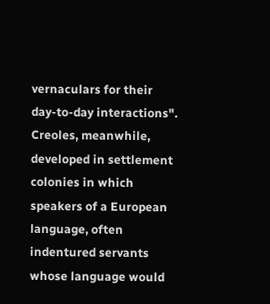vernaculars for their day-to-day interactions". Creoles, meanwhile, developed in settlement colonies in which speakers of a European language, often indentured servants whose language would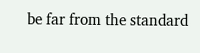be far from the standard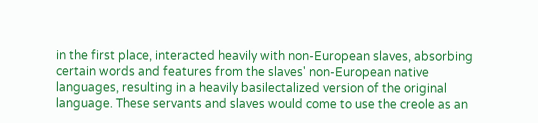in the first place, interacted heavily with non-European slaves, absorbing certain words and features from the slaves' non-European native languages, resulting in a heavily basilectalized version of the original language. These servants and slaves would come to use the creole as an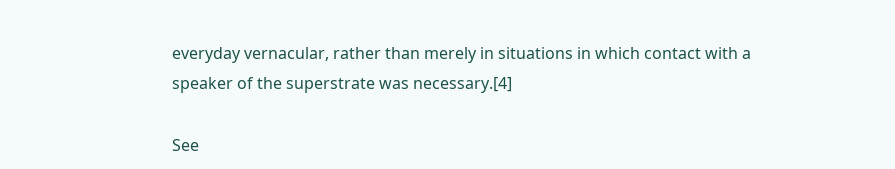everyday vernacular, rather than merely in situations in which contact with a speaker of the superstrate was necessary.[4]

See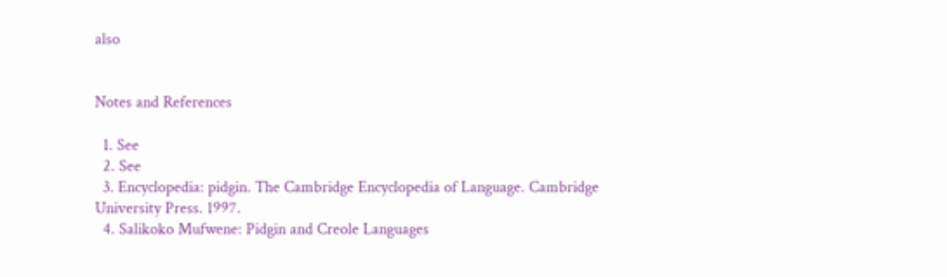also


Notes and References

  1. See
  2. See
  3. Encyclopedia: pidgin. The Cambridge Encyclopedia of Language. Cambridge University Press. 1997.
  4. Salikoko Mufwene: Pidgin and Creole Languages